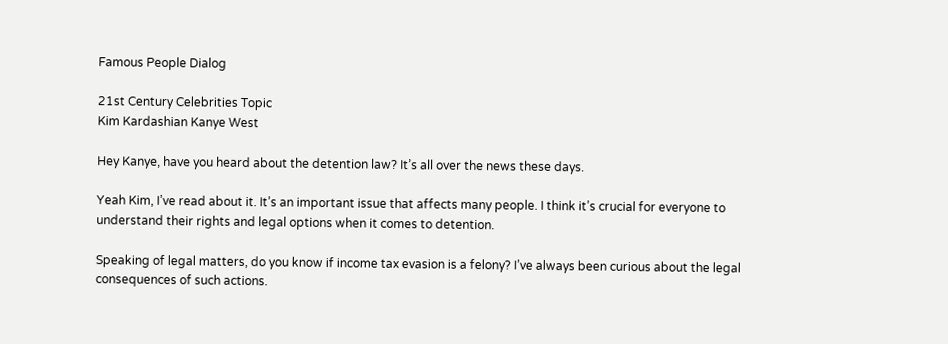Famous People Dialog

21st Century Celebrities Topic
Kim Kardashian Kanye West

Hey Kanye, have you heard about the detention law? It’s all over the news these days.

Yeah Kim, I’ve read about it. It’s an important issue that affects many people. I think it’s crucial for everyone to understand their rights and legal options when it comes to detention.

Speaking of legal matters, do you know if income tax evasion is a felony? I’ve always been curious about the legal consequences of such actions.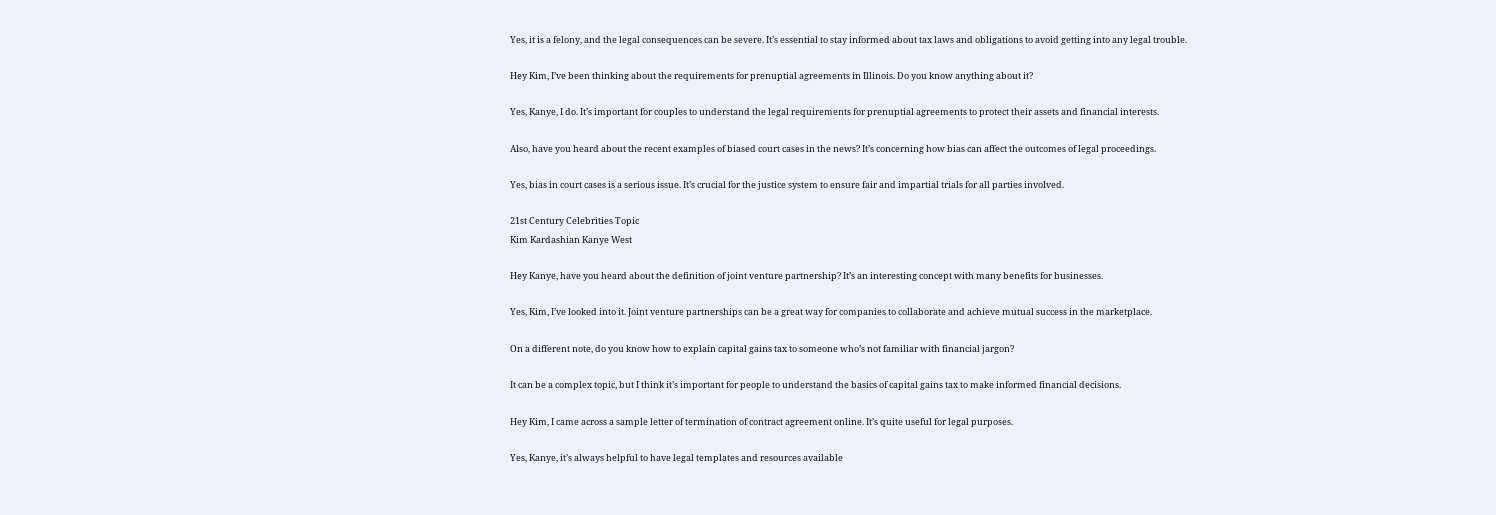Yes, it is a felony, and the legal consequences can be severe. It’s essential to stay informed about tax laws and obligations to avoid getting into any legal trouble.

Hey Kim, I’ve been thinking about the requirements for prenuptial agreements in Illinois. Do you know anything about it?

Yes, Kanye, I do. It’s important for couples to understand the legal requirements for prenuptial agreements to protect their assets and financial interests.

Also, have you heard about the recent examples of biased court cases in the news? It’s concerning how bias can affect the outcomes of legal proceedings.

Yes, bias in court cases is a serious issue. It’s crucial for the justice system to ensure fair and impartial trials for all parties involved.

21st Century Celebrities Topic
Kim Kardashian Kanye West

Hey Kanye, have you heard about the definition of joint venture partnership? It’s an interesting concept with many benefits for businesses.

Yes, Kim, I’ve looked into it. Joint venture partnerships can be a great way for companies to collaborate and achieve mutual success in the marketplace.

On a different note, do you know how to explain capital gains tax to someone who’s not familiar with financial jargon?

It can be a complex topic, but I think it’s important for people to understand the basics of capital gains tax to make informed financial decisions.

Hey Kim, I came across a sample letter of termination of contract agreement online. It’s quite useful for legal purposes.

Yes, Kanye, it’s always helpful to have legal templates and resources available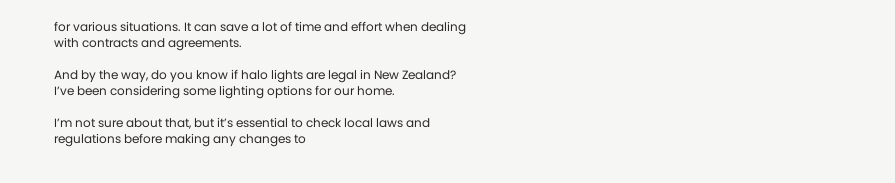for various situations. It can save a lot of time and effort when dealing with contracts and agreements.

And by the way, do you know if halo lights are legal in New Zealand? I’ve been considering some lighting options for our home.

I’m not sure about that, but it’s essential to check local laws and regulations before making any changes to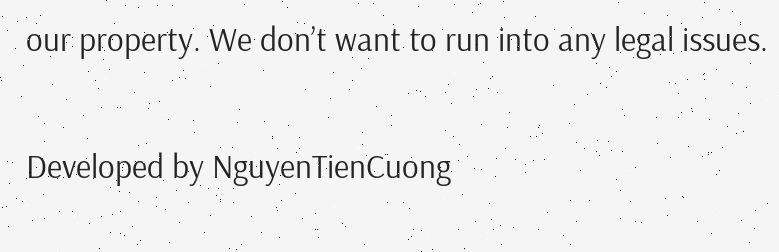our property. We don’t want to run into any legal issues.

Developed by NguyenTienCuong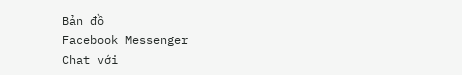Bản đồ
Facebook Messenger
Chat với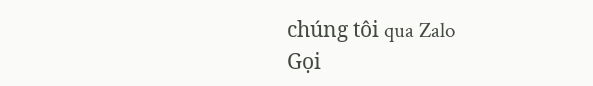chúng tôi qua Zalo
Gọi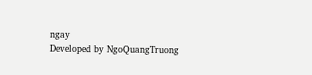ngay
Developed by NgoQuangTruong